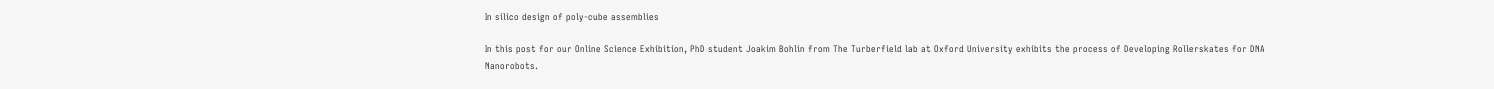In silico design of poly-cube assemblies

In this post for our Online Science Exhibition, PhD student Joakim Bohlin from The Turberfield lab at Oxford University exhibits the process of Developing Rollerskates for DNA Nanorobots.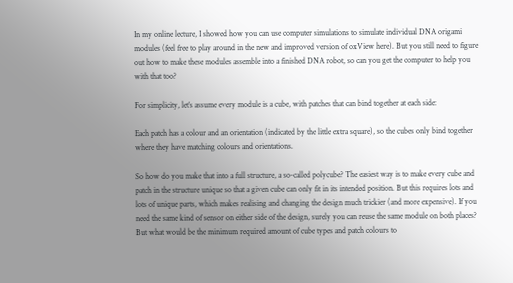In my online lecture, I showed how you can use computer simulations to simulate individual DNA origami modules (feel free to play around in the new and improved version of oxView here). But you still need to figure out how to make these modules assemble into a finished DNA robot, so can you get the computer to help you with that too?

For simplicity, let’s assume every module is a cube, with patches that can bind together at each side:

Each patch has a colour and an orientation (indicated by the little extra square), so the cubes only bind together where they have matching colours and orientations.

So how do you make that into a full structure, a so-called polycube? The easiest way is to make every cube and patch in the structure unique so that a given cube can only fit in its intended position. But this requires lots and lots of unique parts, which makes realising and changing the design much trickier (and more expensive). If you need the same kind of sensor on either side of the design, surely you can reuse the same module on both places? But what would be the minimum required amount of cube types and patch colours to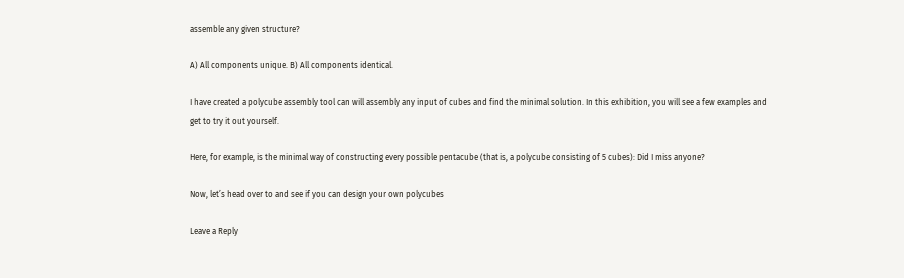assemble any given structure?

A) All components unique. B) All components identical.

I have created a polycube assembly tool can will assembly any input of cubes and find the minimal solution. In this exhibition, you will see a few examples and get to try it out yourself.

Here, for example, is the minimal way of constructing every possible pentacube (that is, a polycube consisting of 5 cubes): Did I miss anyone?

Now, let’s head over to and see if you can design your own polycubes

Leave a Reply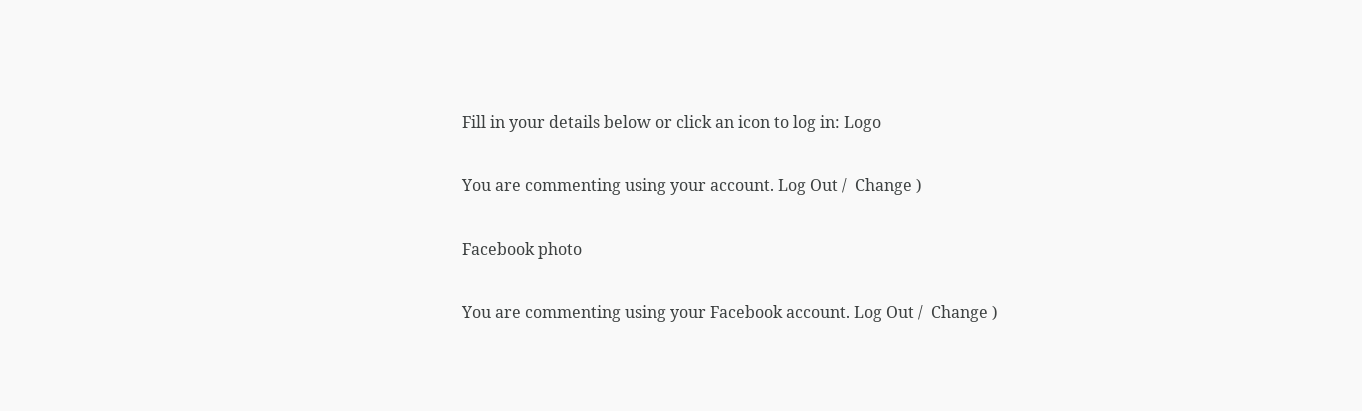Fill in your details below or click an icon to log in: Logo

You are commenting using your account. Log Out /  Change )

Facebook photo

You are commenting using your Facebook account. Log Out /  Change )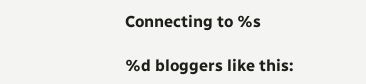Connecting to %s

%d bloggers like this: